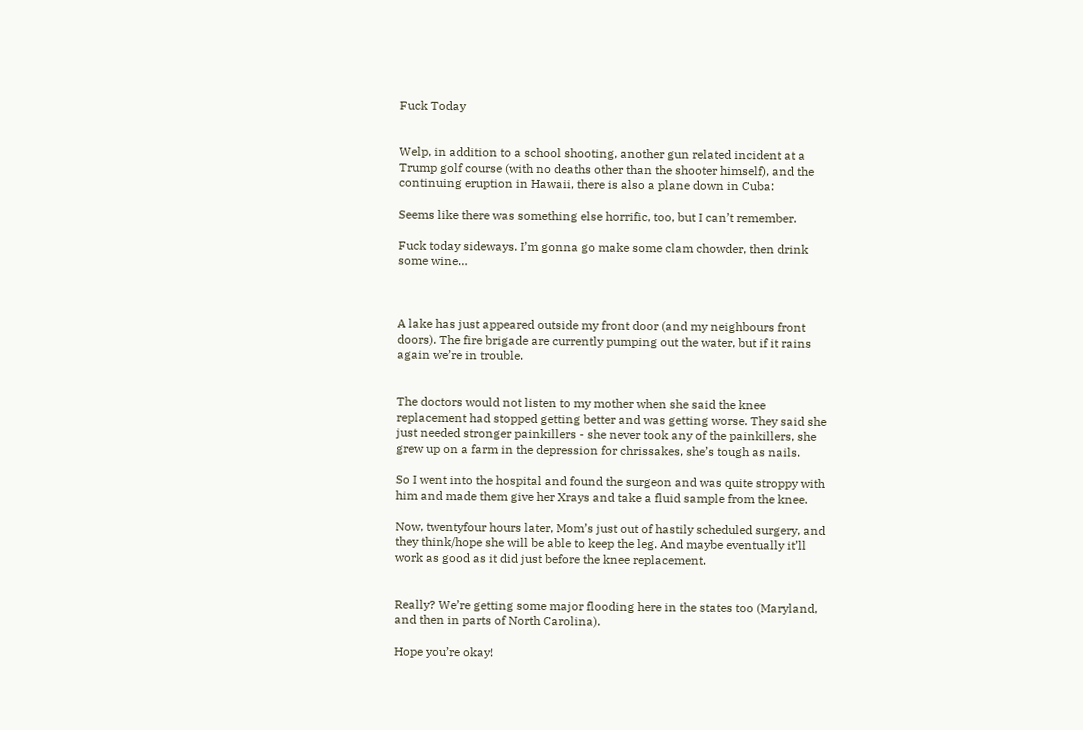Fuck Today


Welp, in addition to a school shooting, another gun related incident at a Trump golf course (with no deaths other than the shooter himself), and the continuing eruption in Hawaii, there is also a plane down in Cuba:

Seems like there was something else horrific, too, but I can’t remember.

Fuck today sideways. I’m gonna go make some clam chowder, then drink some wine…



A lake has just appeared outside my front door (and my neighbours front doors). The fire brigade are currently pumping out the water, but if it rains again we’re in trouble.


The doctors would not listen to my mother when she said the knee replacement had stopped getting better and was getting worse. They said she just needed stronger painkillers - she never took any of the painkillers, she grew up on a farm in the depression for chrissakes, she’s tough as nails.

So I went into the hospital and found the surgeon and was quite stroppy with him and made them give her Xrays and take a fluid sample from the knee.

Now, twentyfour hours later, Mom’s just out of hastily scheduled surgery, and they think/hope she will be able to keep the leg. And maybe eventually it’ll work as good as it did just before the knee replacement.


Really? We’re getting some major flooding here in the states too (Maryland, and then in parts of North Carolina).

Hope you’re okay!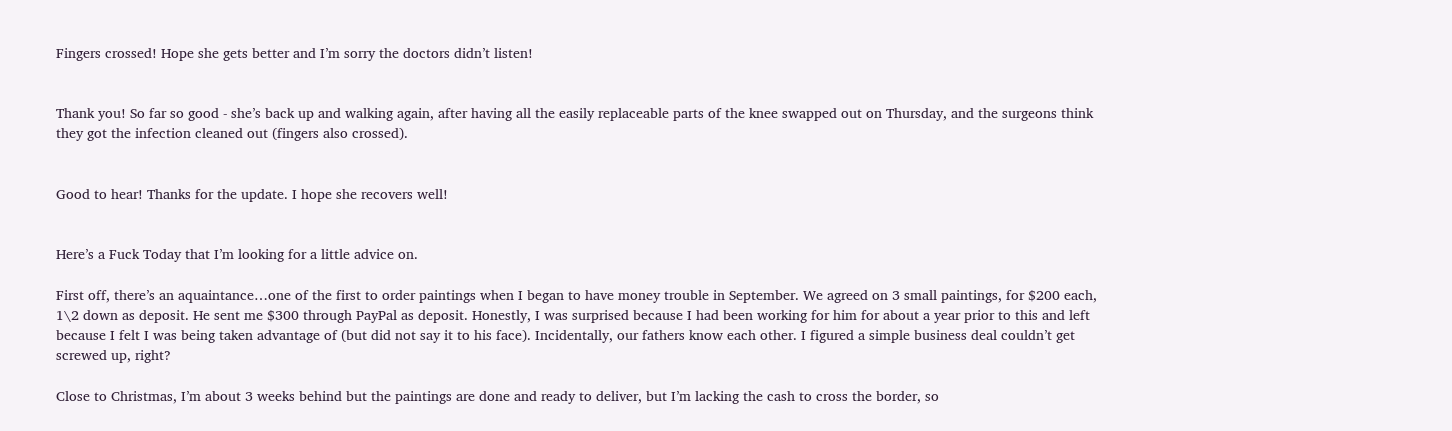Fingers crossed! Hope she gets better and I’m sorry the doctors didn’t listen!


Thank you! So far so good - she’s back up and walking again, after having all the easily replaceable parts of the knee swapped out on Thursday, and the surgeons think they got the infection cleaned out (fingers also crossed).


Good to hear! Thanks for the update. I hope she recovers well!


Here’s a Fuck Today that I’m looking for a little advice on.

First off, there’s an aquaintance…one of the first to order paintings when I began to have money trouble in September. We agreed on 3 small paintings, for $200 each, 1\2 down as deposit. He sent me $300 through PayPal as deposit. Honestly, I was surprised because I had been working for him for about a year prior to this and left because I felt I was being taken advantage of (but did not say it to his face). Incidentally, our fathers know each other. I figured a simple business deal couldn’t get screwed up, right?

Close to Christmas, I’m about 3 weeks behind but the paintings are done and ready to deliver, but I’m lacking the cash to cross the border, so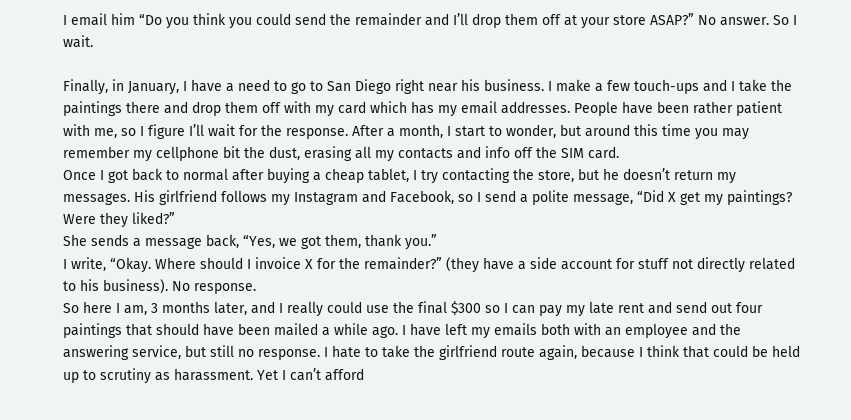I email him “Do you think you could send the remainder and I’ll drop them off at your store ASAP?” No answer. So I wait.

Finally, in January, I have a need to go to San Diego right near his business. I make a few touch-ups and I take the paintings there and drop them off with my card which has my email addresses. People have been rather patient with me, so I figure I’ll wait for the response. After a month, I start to wonder, but around this time you may remember my cellphone bit the dust, erasing all my contacts and info off the SIM card.
Once I got back to normal after buying a cheap tablet, I try contacting the store, but he doesn’t return my messages. His girlfriend follows my Instagram and Facebook, so I send a polite message, “Did X get my paintings? Were they liked?”
She sends a message back, “Yes, we got them, thank you.”
I write, “Okay. Where should I invoice X for the remainder?” (they have a side account for stuff not directly related to his business). No response.
So here I am, 3 months later, and I really could use the final $300 so I can pay my late rent and send out four paintings that should have been mailed a while ago. I have left my emails both with an employee and the answering service, but still no response. I hate to take the girlfriend route again, because I think that could be held up to scrutiny as harassment. Yet I can’t afford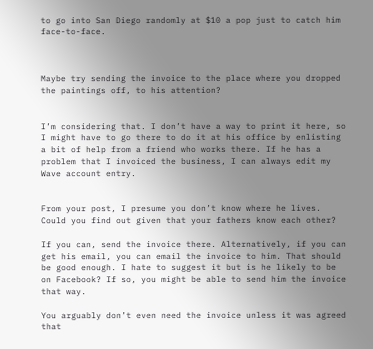to go into San Diego randomly at $10 a pop just to catch him face-to-face.



Maybe try sending the invoice to the place where you dropped the paintings off, to his attention?


I’m considering that. I don’t have a way to print it here, so I might have to go there to do it at his office by enlisting a bit of help from a friend who works there. If he has a problem that I invoiced the business, I can always edit my Wave account entry.


From your post, I presume you don’t know where he lives. Could you find out given that your fathers know each other?

If you can, send the invoice there. Alternatively, if you can get his email, you can email the invoice to him. That should be good enough. I hate to suggest it but is he likely to be on Facebook? If so, you might be able to send him the invoice that way.

You arguably don’t even need the invoice unless it was agreed that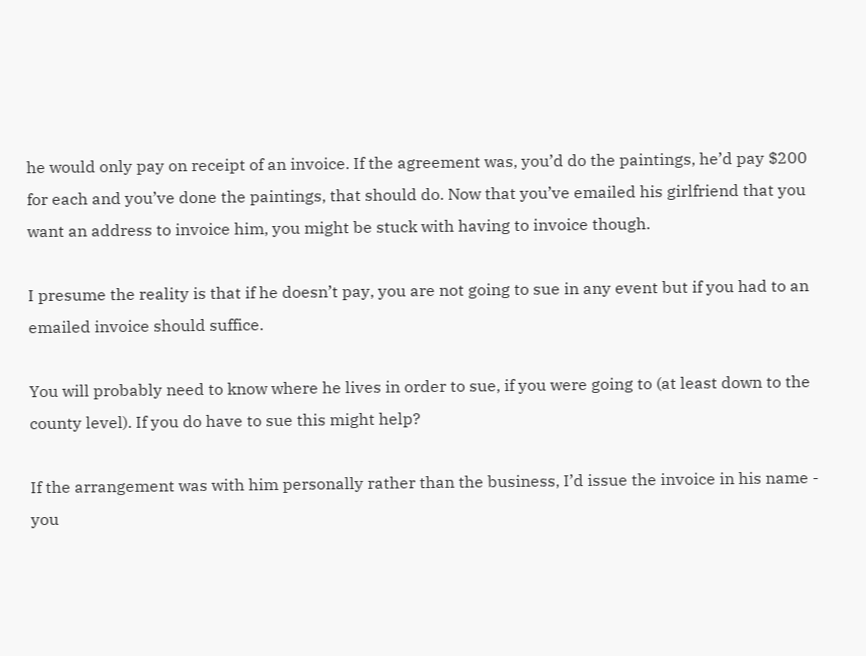he would only pay on receipt of an invoice. If the agreement was, you’d do the paintings, he’d pay $200 for each and you’ve done the paintings, that should do. Now that you’ve emailed his girlfriend that you want an address to invoice him, you might be stuck with having to invoice though.

I presume the reality is that if he doesn’t pay, you are not going to sue in any event but if you had to an emailed invoice should suffice.

You will probably need to know where he lives in order to sue, if you were going to (at least down to the county level). If you do have to sue this might help?

If the arrangement was with him personally rather than the business, I’d issue the invoice in his name - you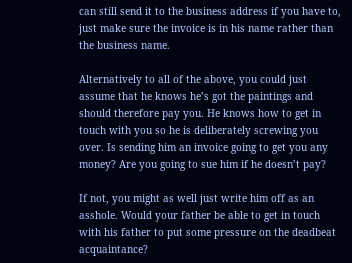can still send it to the business address if you have to, just make sure the invoice is in his name rather than the business name.

Alternatively to all of the above, you could just assume that he knows he’s got the paintings and should therefore pay you. He knows how to get in touch with you so he is deliberately screwing you over. Is sending him an invoice going to get you any money? Are you going to sue him if he doesn’t pay?

If not, you might as well just write him off as an asshole. Would your father be able to get in touch with his father to put some pressure on the deadbeat acquaintance?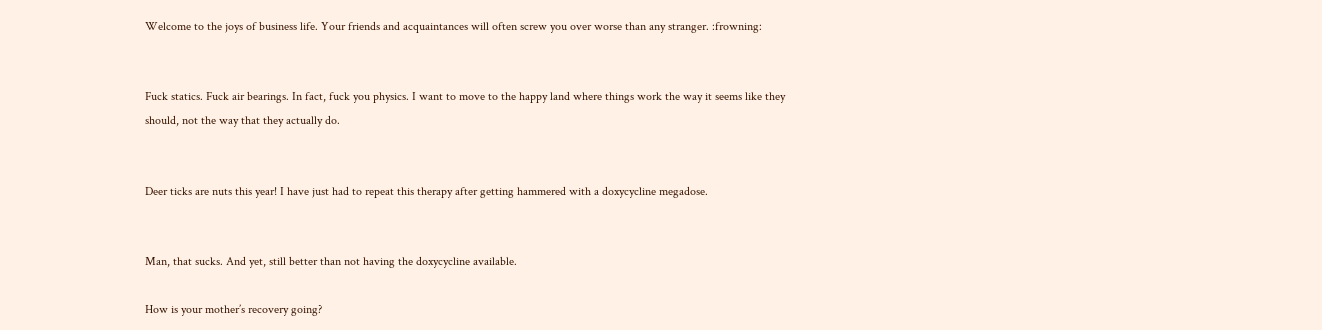Welcome to the joys of business life. Your friends and acquaintances will often screw you over worse than any stranger. :frowning:


Fuck statics. Fuck air bearings. In fact, fuck you physics. I want to move to the happy land where things work the way it seems like they should, not the way that they actually do.


Deer ticks are nuts this year! I have just had to repeat this therapy after getting hammered with a doxycycline megadose.


Man, that sucks. And yet, still better than not having the doxycycline available.

How is your mother’s recovery going?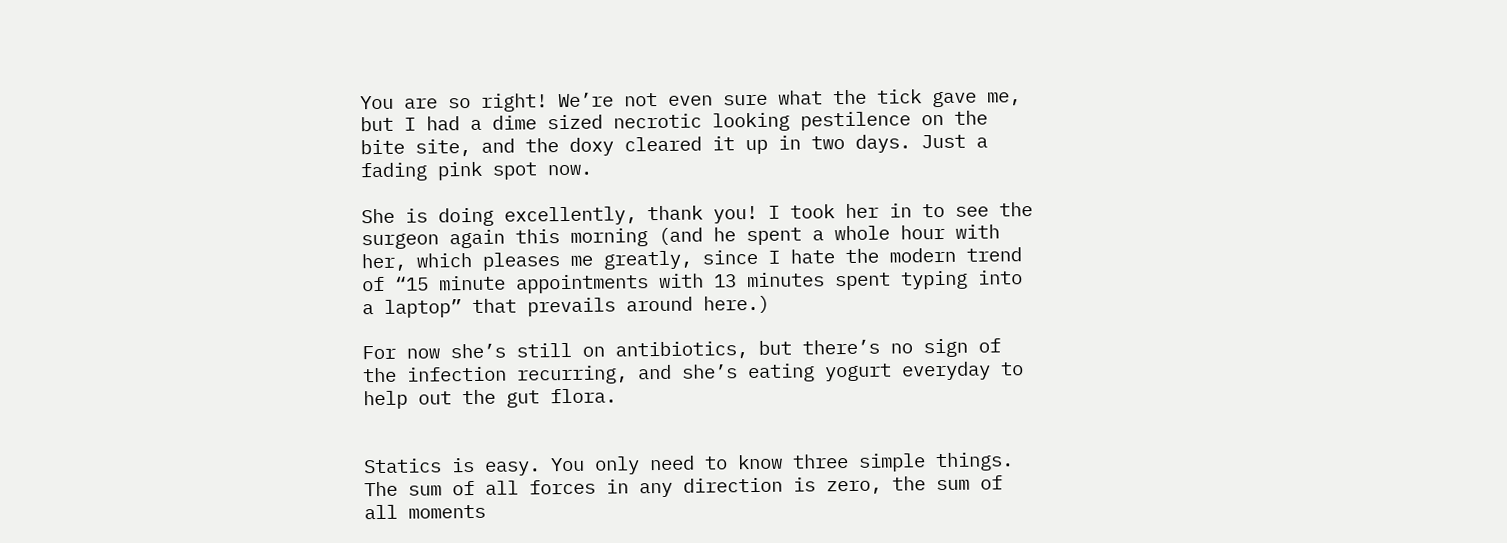You are so right! We’re not even sure what the tick gave me, but I had a dime sized necrotic looking pestilence on the bite site, and the doxy cleared it up in two days. Just a fading pink spot now.

She is doing excellently, thank you! I took her in to see the surgeon again this morning (and he spent a whole hour with her, which pleases me greatly, since I hate the modern trend of “15 minute appointments with 13 minutes spent typing into a laptop” that prevails around here.)

For now she’s still on antibiotics, but there’s no sign of the infection recurring, and she’s eating yogurt everyday to help out the gut flora.


Statics is easy. You only need to know three simple things. The sum of all forces in any direction is zero, the sum of all moments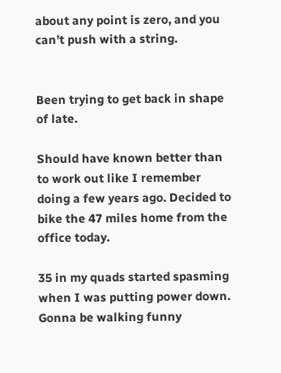about any point is zero, and you can’t push with a string.


Been trying to get back in shape of late.

Should have known better than to work out like I remember doing a few years ago. Decided to bike the 47 miles home from the office today.

35 in my quads started spasming when I was putting power down. Gonna be walking funny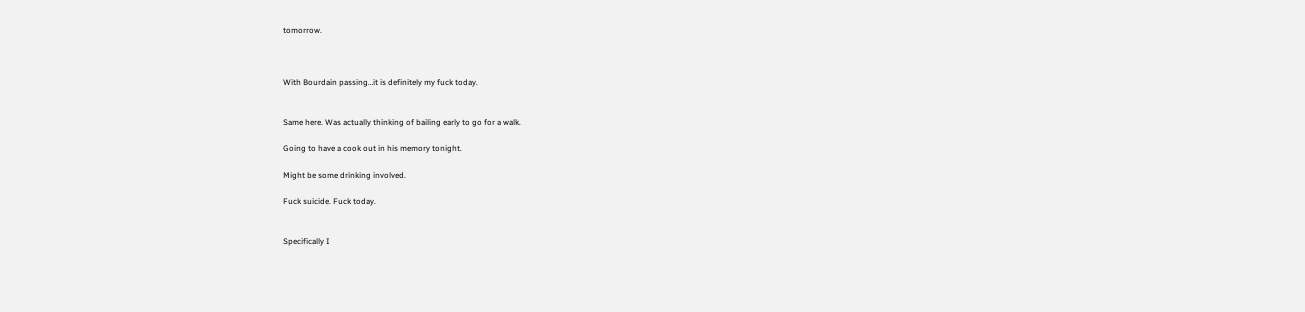tomorrow.



With Bourdain passing…it is definitely my fuck today.


Same here. Was actually thinking of bailing early to go for a walk.

Going to have a cook out in his memory tonight.

Might be some drinking involved.

Fuck suicide. Fuck today.


Specifically I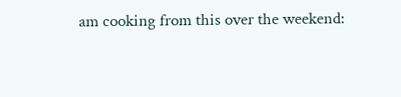am cooking from this over the weekend: